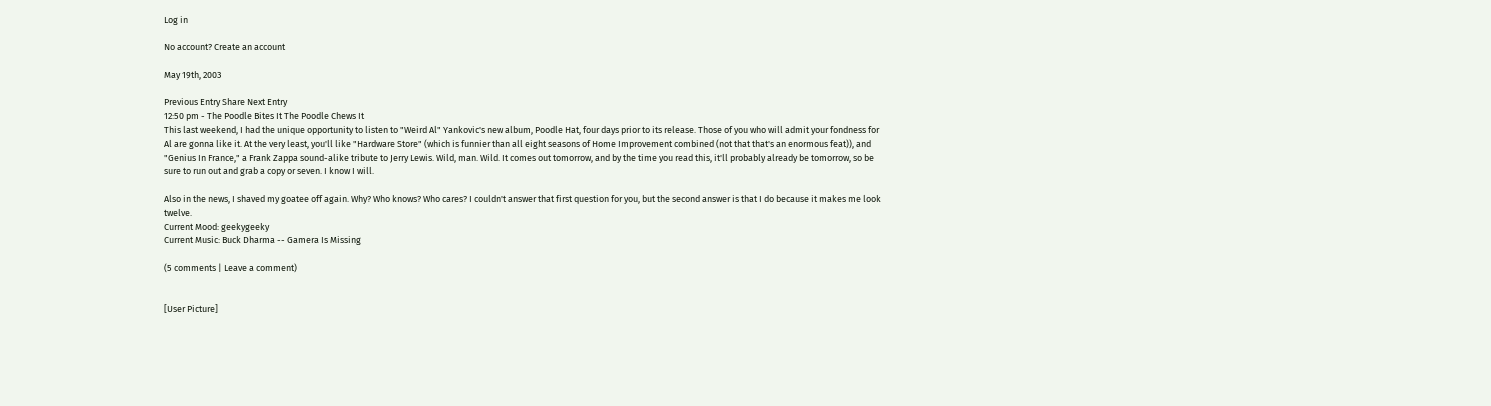Log in

No account? Create an account

May 19th, 2003

Previous Entry Share Next Entry
12:50 pm - The Poodle Bites It The Poodle Chews It
This last weekend, I had the unique opportunity to listen to "Weird Al" Yankovic's new album, Poodle Hat, four days prior to its release. Those of you who will admit your fondness for Al are gonna like it. At the very least, you'll like "Hardware Store" (which is funnier than all eight seasons of Home Improvement combined (not that that's an enormous feat)), and "Genius In France," a Frank Zappa sound-alike tribute to Jerry Lewis. Wild, man. Wild. It comes out tomorrow, and by the time you read this, it'll probably already be tomorrow, so be sure to run out and grab a copy or seven. I know I will.

Also in the news, I shaved my goatee off again. Why? Who knows? Who cares? I couldn't answer that first question for you, but the second answer is that I do because it makes me look twelve.
Current Mood: geekygeeky
Current Music: Buck Dharma -- Gamera Is Missing

(5 comments | Leave a comment)


[User Picture]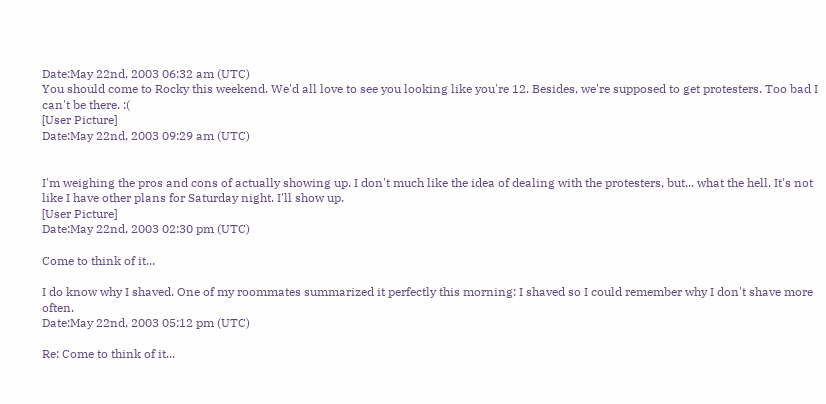Date:May 22nd, 2003 06:32 am (UTC)
You should come to Rocky this weekend. We'd all love to see you looking like you're 12. Besides, we're supposed to get protesters. Too bad I can't be there. :(
[User Picture]
Date:May 22nd, 2003 09:29 am (UTC)


I'm weighing the pros and cons of actually showing up. I don't much like the idea of dealing with the protesters, but... what the hell. It's not like I have other plans for Saturday night. I'll show up.
[User Picture]
Date:May 22nd, 2003 02:30 pm (UTC)

Come to think of it...

I do know why I shaved. One of my roommates summarized it perfectly this morning: I shaved so I could remember why I don't shave more often.
Date:May 22nd, 2003 05:12 pm (UTC)

Re: Come to think of it...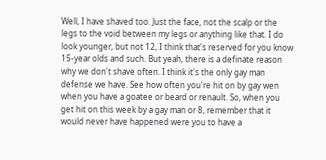Well, I have shaved too. Just the face, not the scalp or the legs to the void between my legs or anything like that. I do look younger, but not 12, I think that's reserved for you know 15-year olds and such. But yeah, there is a definate reason why we don't shave often. I think it's the only gay man defense we have. See how often you're hit on by gay wen when you have a goatee or beard or renault. So, when you get hit on this week by a gay man or 8, remember that it would never have happened were you to have a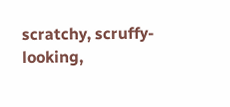scratchy, scruffy-looking,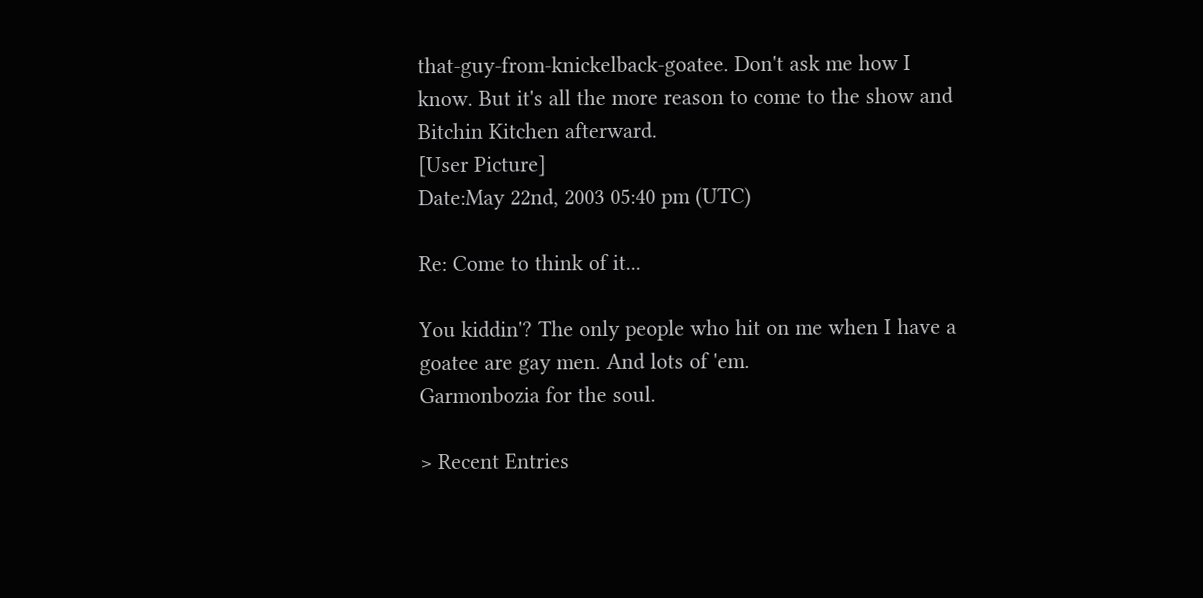that-guy-from-knickelback-goatee. Don't ask me how I know. But it's all the more reason to come to the show and Bitchin Kitchen afterward.
[User Picture]
Date:May 22nd, 2003 05:40 pm (UTC)

Re: Come to think of it...

You kiddin'? The only people who hit on me when I have a goatee are gay men. And lots of 'em.
Garmonbozia for the soul.

> Recent Entries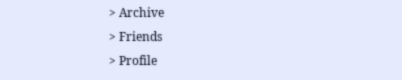> Archive
> Friends
> Profile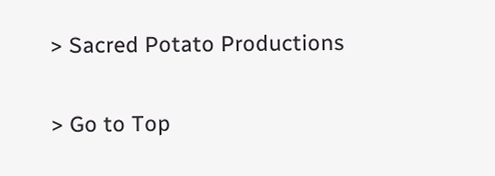> Sacred Potato Productions

> Go to Top